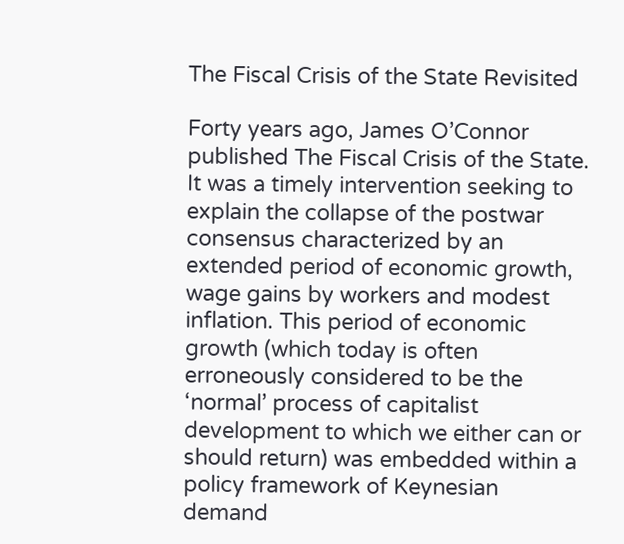The Fiscal Crisis of the State Revisited

Forty years ago, James O’Connor published The Fiscal Crisis of the State. It was a timely intervention seeking to explain the collapse of the postwar consensus characterized by an extended period of economic growth, wage gains by workers and modest inflation. This period of economic growth (which today is often erroneously considered to be the ‘normal’ process of capitalist development to which we either can or should return) was embedded within a policy framework of Keynesian demand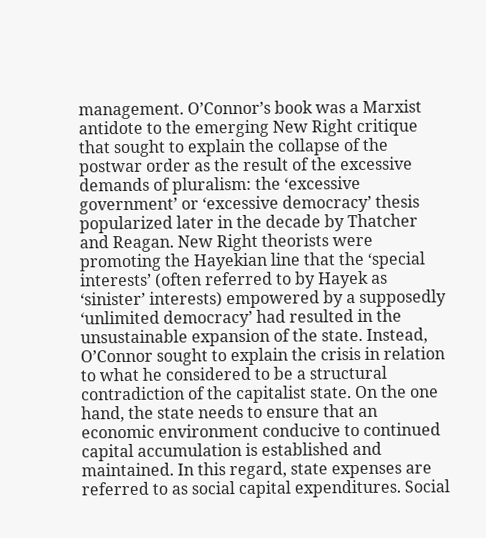management. O’Connor’s book was a Marxist antidote to the emerging New Right critique that sought to explain the collapse of the postwar order as the result of the excessive demands of pluralism: the ‘excessive government’ or ‘excessive democracy’ thesis popularized later in the decade by Thatcher and Reagan. New Right theorists were promoting the Hayekian line that the ‘special interests’ (often referred to by Hayek as ‘sinister’ interests) empowered by a supposedly ‘unlimited democracy’ had resulted in the unsustainable expansion of the state. Instead, O’Connor sought to explain the crisis in relation to what he considered to be a structural contradiction of the capitalist state. On the one hand, the state needs to ensure that an economic environment conducive to continued capital accumulation is established and maintained. In this regard, state expenses are referred to as social capital expenditures. Social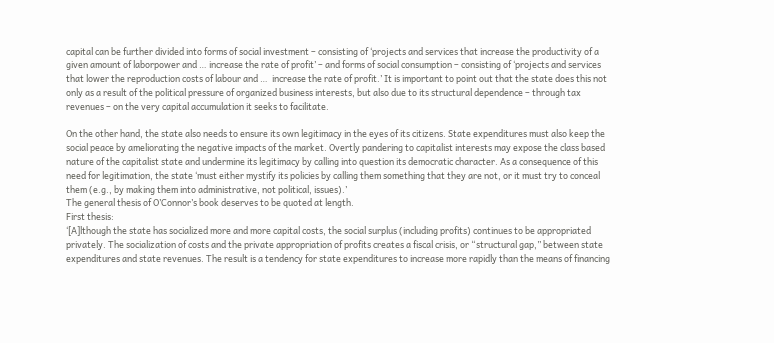capital can be further divided into forms of social investment – consisting of ‘projects and services that increase the productivity of a given amount of laborpower and … increase the rate of profit’ – and forms of social consumption – consisting of ‘projects and services that lower the reproduction costs of labour and …  increase the rate of profit.’ It is important to point out that the state does this not only as a result of the political pressure of organized business interests, but also due to its structural dependence – through tax revenues – on the very capital accumulation it seeks to facilitate.

On the other hand, the state also needs to ensure its own legitimacy in the eyes of its citizens. State expenditures must also keep the social peace by ameliorating the negative impacts of the market. Overtly pandering to capitalist interests may expose the class based nature of the capitalist state and undermine its legitimacy by calling into question its democratic character. As a consequence of this need for legitimation, the state ‘must either mystify its policies by calling them something that they are not, or it must try to conceal them (e.g., by making them into administrative, not political, issues).’
The general thesis of O’Connor’s book deserves to be quoted at length.
First thesis:
‘[A]lthough the state has socialized more and more capital costs, the social surplus (including profits) continues to be appropriated privately. The socialization of costs and the private appropriation of profits creates a fiscal crisis, or “structural gap,” between state expenditures and state revenues. The result is a tendency for state expenditures to increase more rapidly than the means of financing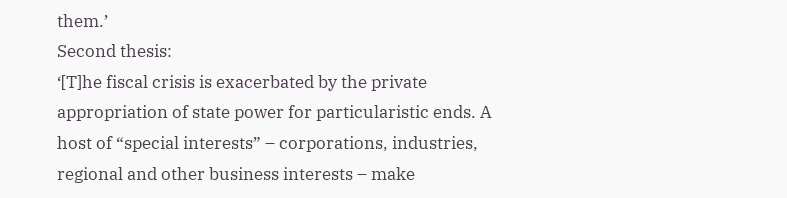them.’
Second thesis:
‘[T]he fiscal crisis is exacerbated by the private appropriation of state power for particularistic ends. A host of “special interests” – corporations, industries, regional and other business interests – make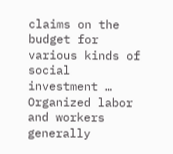claims on the budget for various kinds of social investment … Organized labor and workers generally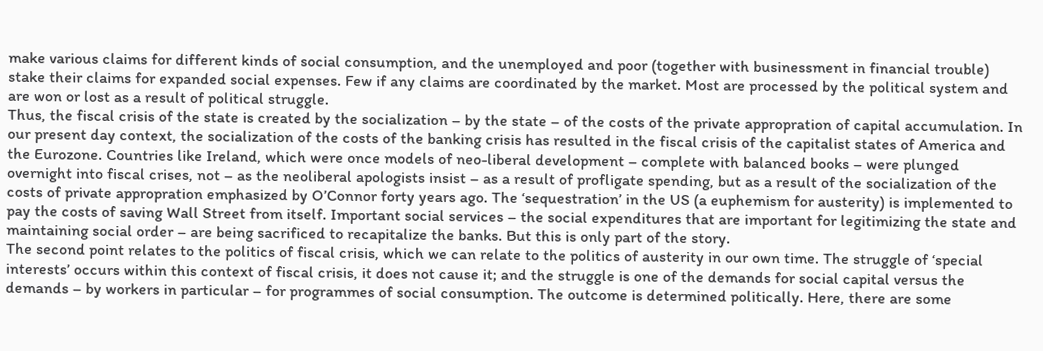make various claims for different kinds of social consumption, and the unemployed and poor (together with businessment in financial trouble) stake their claims for expanded social expenses. Few if any claims are coordinated by the market. Most are processed by the political system and are won or lost as a result of political struggle.
Thus, the fiscal crisis of the state is created by the socialization – by the state – of the costs of the private appropration of capital accumulation. In our present day context, the socialization of the costs of the banking crisis has resulted in the fiscal crisis of the capitalist states of America and the Eurozone. Countries like Ireland, which were once models of neo-liberal development – complete with balanced books – were plunged overnight into fiscal crises, not – as the neoliberal apologists insist – as a result of profligate spending, but as a result of the socialization of the costs of private appropration emphasized by O’Connor forty years ago. The ‘sequestration’ in the US (a euphemism for austerity) is implemented to pay the costs of saving Wall Street from itself. Important social services – the social expenditures that are important for legitimizing the state and maintaining social order – are being sacrificed to recapitalize the banks. But this is only part of the story.
The second point relates to the politics of fiscal crisis, which we can relate to the politics of austerity in our own time. The struggle of ‘special interests’ occurs within this context of fiscal crisis, it does not cause it; and the struggle is one of the demands for social capital versus the demands – by workers in particular – for programmes of social consumption. The outcome is determined politically. Here, there are some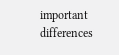important differences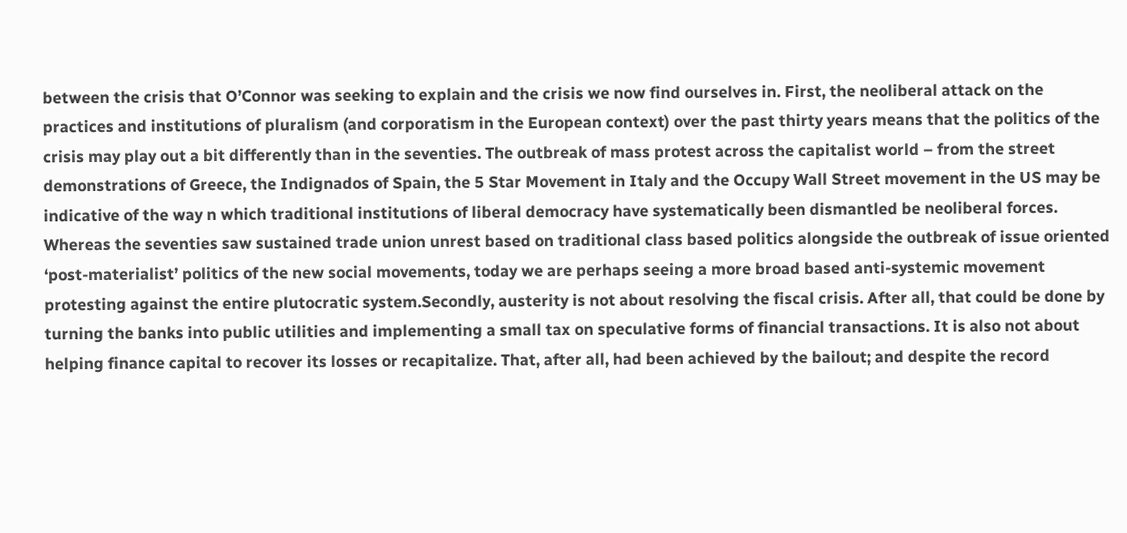between the crisis that O’Connor was seeking to explain and the crisis we now find ourselves in. First, the neoliberal attack on the practices and institutions of pluralism (and corporatism in the European context) over the past thirty years means that the politics of the crisis may play out a bit differently than in the seventies. The outbreak of mass protest across the capitalist world – from the street demonstrations of Greece, the Indignados of Spain, the 5 Star Movement in Italy and the Occupy Wall Street movement in the US may be indicative of the way n which traditional institutions of liberal democracy have systematically been dismantled be neoliberal forces. Whereas the seventies saw sustained trade union unrest based on traditional class based politics alongside the outbreak of issue oriented ‘post-materialist’ politics of the new social movements, today we are perhaps seeing a more broad based anti-systemic movement protesting against the entire plutocratic system.Secondly, austerity is not about resolving the fiscal crisis. After all, that could be done by turning the banks into public utilities and implementing a small tax on speculative forms of financial transactions. It is also not about helping finance capital to recover its losses or recapitalize. That, after all, had been achieved by the bailout; and despite the record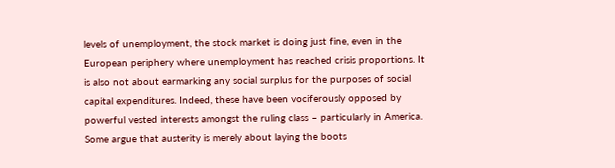levels of unemployment, the stock market is doing just fine, even in the European periphery where unemployment has reached crisis proportions. It is also not about earmarking any social surplus for the purposes of social capital expenditures. Indeed, these have been vociferously opposed by powerful vested interests amongst the ruling class – particularly in America. Some argue that austerity is merely about laying the boots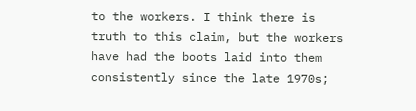to the workers. I think there is truth to this claim, but the workers have had the boots laid into them consistently since the late 1970s;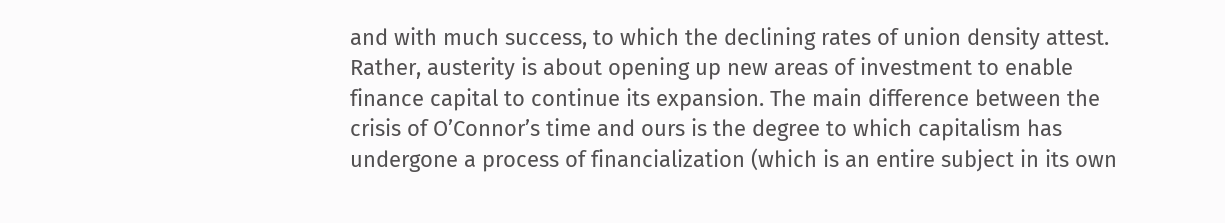and with much success, to which the declining rates of union density attest. Rather, austerity is about opening up new areas of investment to enable finance capital to continue its expansion. The main difference between the crisis of O’Connor’s time and ours is the degree to which capitalism has undergone a process of financialization (which is an entire subject in its own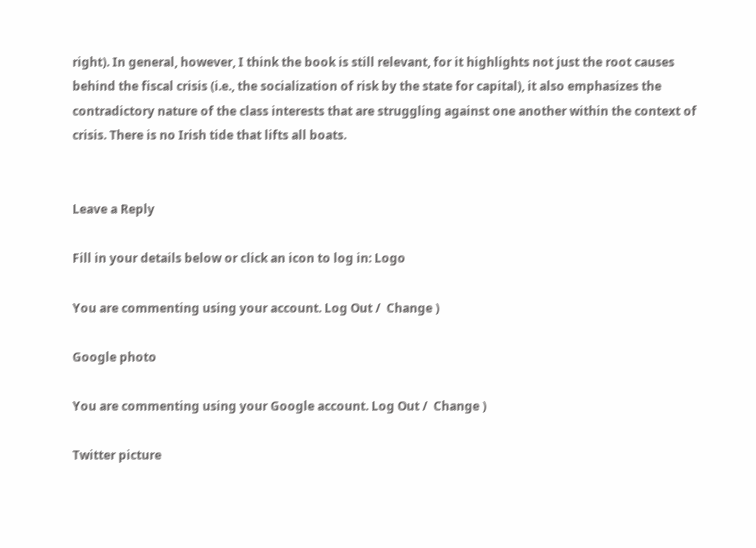right). In general, however, I think the book is still relevant, for it highlights not just the root causes behind the fiscal crisis (i.e., the socialization of risk by the state for capital), it also emphasizes the contradictory nature of the class interests that are struggling against one another within the context of crisis. There is no Irish tide that lifts all boats.


Leave a Reply

Fill in your details below or click an icon to log in: Logo

You are commenting using your account. Log Out /  Change )

Google photo

You are commenting using your Google account. Log Out /  Change )

Twitter picture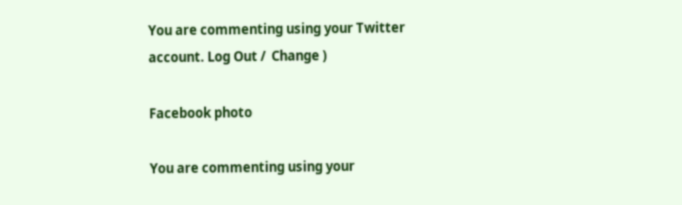You are commenting using your Twitter account. Log Out /  Change )

Facebook photo

You are commenting using your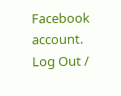Facebook account. Log Out /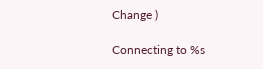Change )

Connecting to %s